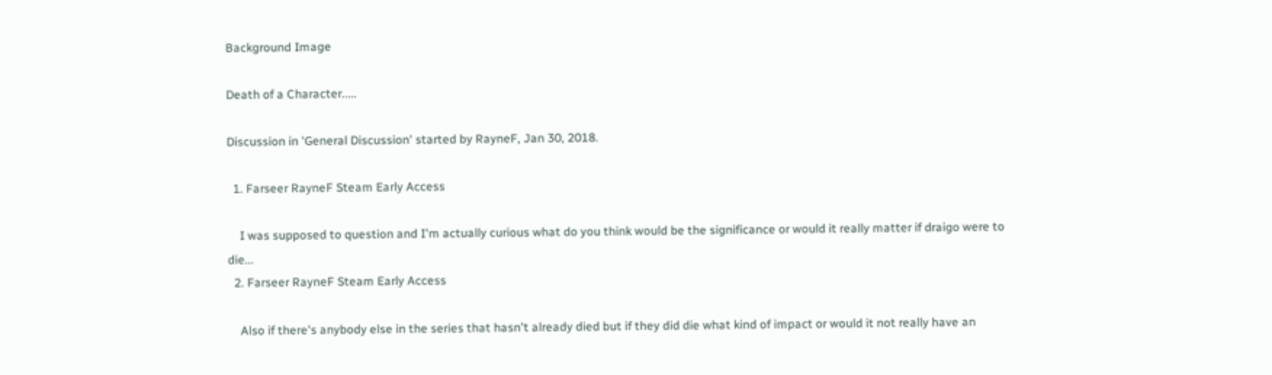Background Image

Death of a Character.....

Discussion in 'General Discussion' started by RayneF, Jan 30, 2018.

  1. Farseer RayneF Steam Early Access

    I was supposed to question and I'm actually curious what do you think would be the significance or would it really matter if draigo were to die...
  2. Farseer RayneF Steam Early Access

    Also if there's anybody else in the series that hasn't already died but if they did die what kind of impact or would it not really have an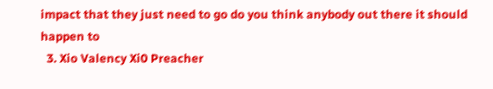impact that they just need to go do you think anybody out there it should happen to
  3. Xio Valency Xi0 Preacher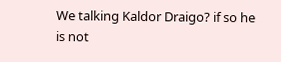We talking Kaldor Draigo? if so he is not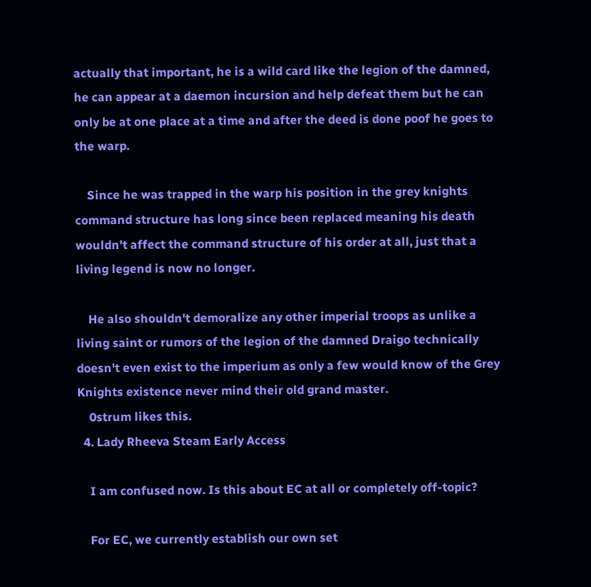actually that important, he is a wild card like the legion of the damned, he can appear at a daemon incursion and help defeat them but he can only be at one place at a time and after the deed is done poof he goes to the warp.

    Since he was trapped in the warp his position in the grey knights command structure has long since been replaced meaning his death wouldn't affect the command structure of his order at all, just that a living legend is now no longer.

    He also shouldn't demoralize any other imperial troops as unlike a living saint or rumors of the legion of the damned Draigo technically doesn't even exist to the imperium as only a few would know of the Grey Knights existence never mind their old grand master.
    0strum likes this.
  4. Lady Rheeva Steam Early Access

    I am confused now. Is this about EC at all or completely off-topic?

    For EC, we currently establish our own set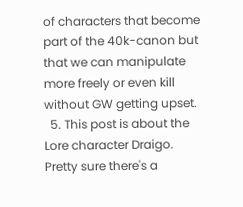of characters that become part of the 40k-canon but that we can manipulate more freely or even kill without GW getting upset.
  5. This post is about the Lore character Draigo. Pretty sure there's a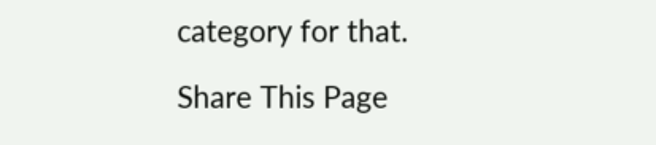category for that.

Share This Page